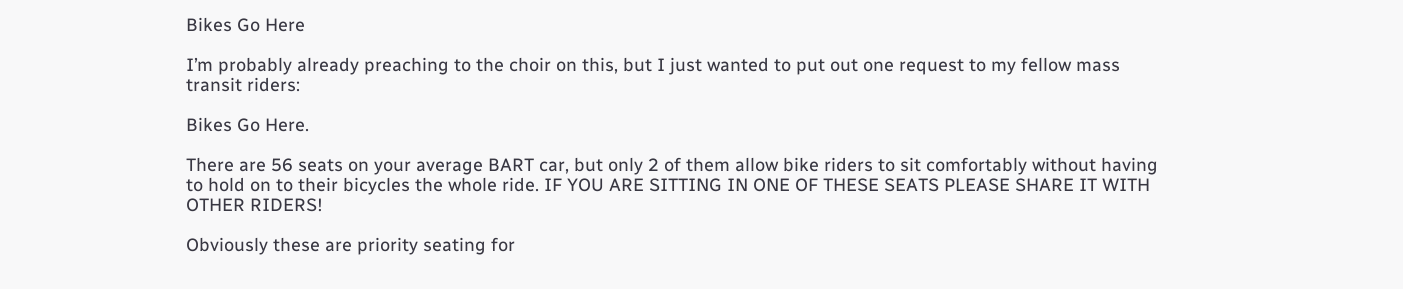Bikes Go Here

I’m probably already preaching to the choir on this, but I just wanted to put out one request to my fellow mass transit riders:

Bikes Go Here.

There are 56 seats on your average BART car, but only 2 of them allow bike riders to sit comfortably without having to hold on to their bicycles the whole ride. IF YOU ARE SITTING IN ONE OF THESE SEATS PLEASE SHARE IT WITH OTHER RIDERS!

Obviously these are priority seating for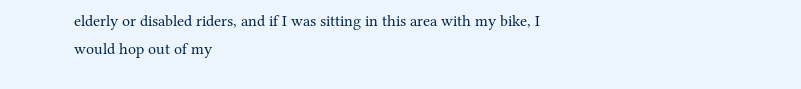elderly or disabled riders, and if I was sitting in this area with my bike, I would hop out of my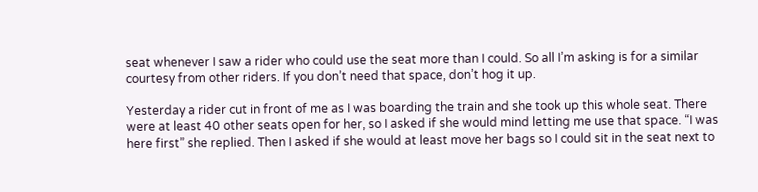seat whenever I saw a rider who could use the seat more than I could. So all I’m asking is for a similar courtesy from other riders. If you don’t need that space, don’t hog it up.

Yesterday a rider cut in front of me as I was boarding the train and she took up this whole seat. There were at least 40 other seats open for her, so I asked if she would mind letting me use that space. “I was here first” she replied. Then I asked if she would at least move her bags so I could sit in the seat next to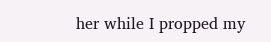her while I propped my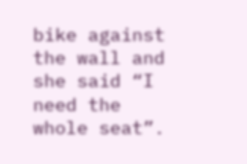bike against the wall and she said “I need the whole seat”.